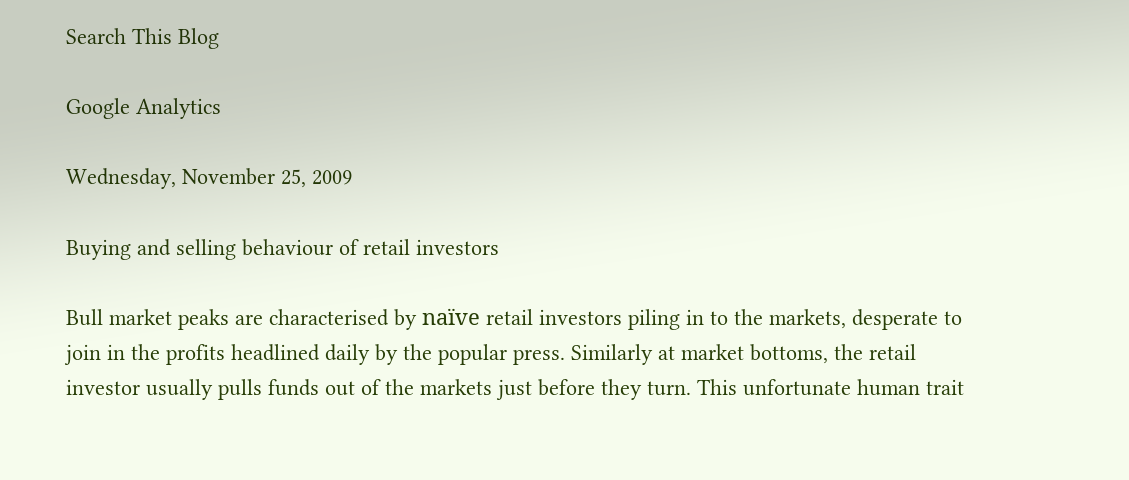Search This Blog

Google Analytics

Wednesday, November 25, 2009

Buying and selling behaviour of retail investors

Bull market peaks are characterised by naïve retail investors piling in to the markets, desperate to join in the profits headlined daily by the popular press. Similarly at market bottoms, the retail investor usually pulls funds out of the markets just before they turn. This unfortunate human trait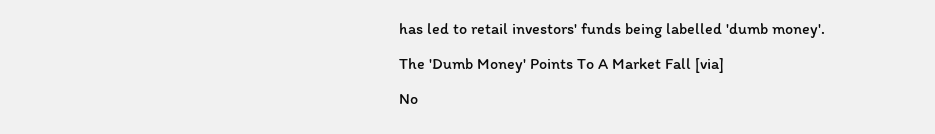has led to retail investors' funds being labelled 'dumb money'.

The 'Dumb Money' Points To A Market Fall [via]

No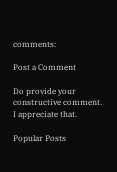comments:

Post a Comment

Do provide your constructive comment. I appreciate that.

Popular Posts